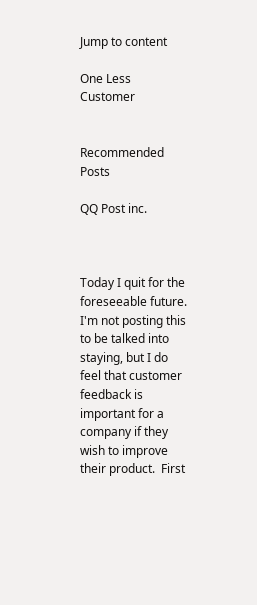Jump to content

One Less Customer


Recommended Posts

QQ Post inc.



Today I quit for the foreseeable future. I'm not posting this to be talked into staying, but I do feel that customer feedback is important for a company if they wish to improve their product.  First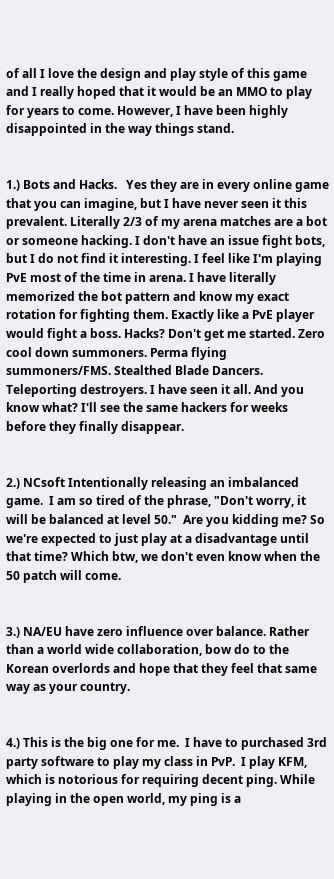of all I love the design and play style of this game and I really hoped that it would be an MMO to play for years to come. However, I have been highly disappointed in the way things stand.


1.) Bots and Hacks.   Yes they are in every online game that you can imagine, but I have never seen it this prevalent. Literally 2/3 of my arena matches are a bot or someone hacking. I don't have an issue fight bots, but I do not find it interesting. I feel like I'm playing PvE most of the time in arena. I have literally memorized the bot pattern and know my exact rotation for fighting them. Exactly like a PvE player would fight a boss. Hacks? Don't get me started. Zero cool down summoners. Perma flying summoners/FMS. Stealthed Blade Dancers. Teleporting destroyers. I have seen it all. And you know what? I'll see the same hackers for weeks before they finally disappear.


2.) NCsoft Intentionally releasing an imbalanced game.  I am so tired of the phrase, "Don't worry, it will be balanced at level 50."  Are you kidding me? So we're expected to just play at a disadvantage until that time? Which btw, we don't even know when the 50 patch will come.


3.) NA/EU have zero influence over balance. Rather than a world wide collaboration, bow do to the Korean overlords and hope that they feel that same way as your country.


4.) This is the big one for me.  I have to purchased 3rd party software to play my class in PvP.  I play KFM, which is notorious for requiring decent ping. While playing in the open world, my ping is a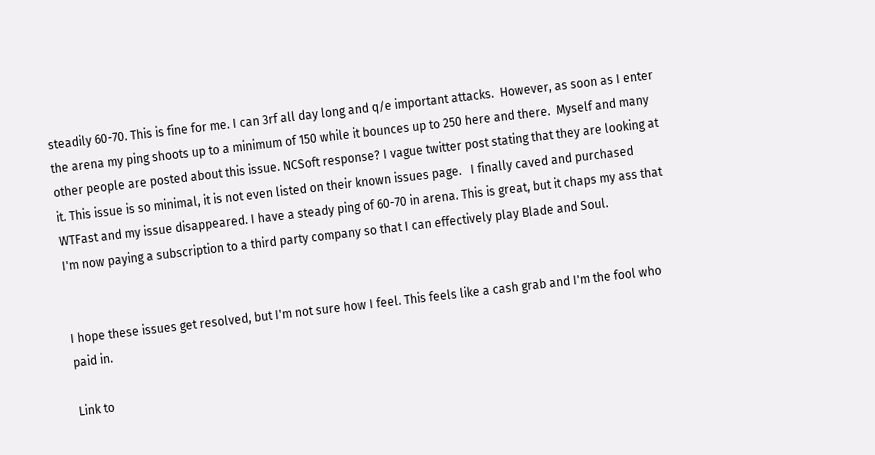steadily 60-70. This is fine for me. I can 3rf all day long and q/e important attacks.  However, as soon as I enter the arena my ping shoots up to a minimum of 150 while it bounces up to 250 here and there.  Myself and many other people are posted about this issue. NCSoft response? I vague twitter post stating that they are looking at it. This issue is so minimal, it is not even listed on their known issues page.   I finally caved and purchased WTFast and my issue disappeared. I have a steady ping of 60-70 in arena. This is great, but it chaps my ass that I'm now paying a subscription to a third party company so that I can effectively play Blade and Soul.


I hope these issues get resolved, but I'm not sure how I feel. This feels like a cash grab and I'm the fool who paid in.

Link to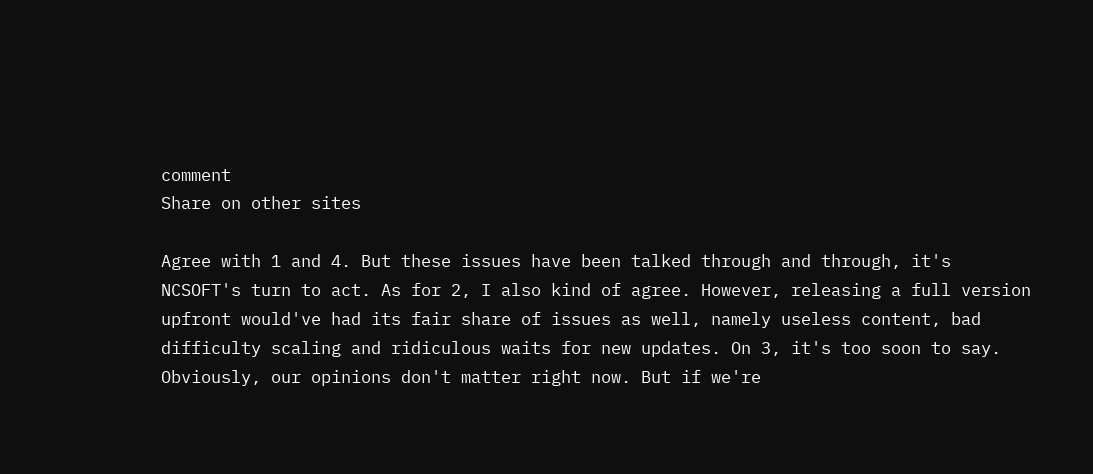comment
Share on other sites

Agree with 1 and 4. But these issues have been talked through and through, it's NCSOFT's turn to act. As for 2, I also kind of agree. However, releasing a full version upfront would've had its fair share of issues as well, namely useless content, bad difficulty scaling and ridiculous waits for new updates. On 3, it's too soon to say. Obviously, our opinions don't matter right now. But if we're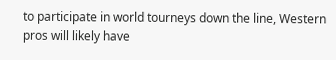to participate in world tourneys down the line, Western pros will likely have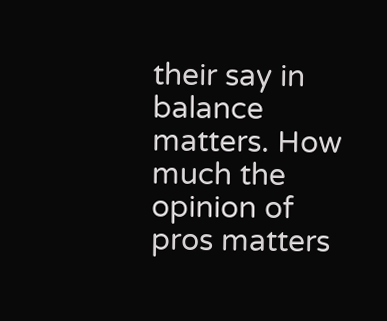their say in balance matters. How much the opinion of pros matters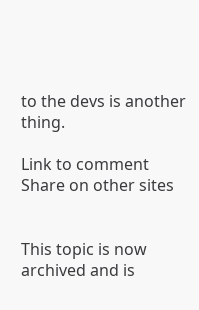to the devs is another thing.

Link to comment
Share on other sites


This topic is now archived and is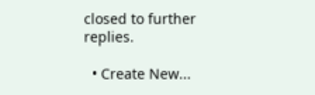closed to further replies.

  • Create New...